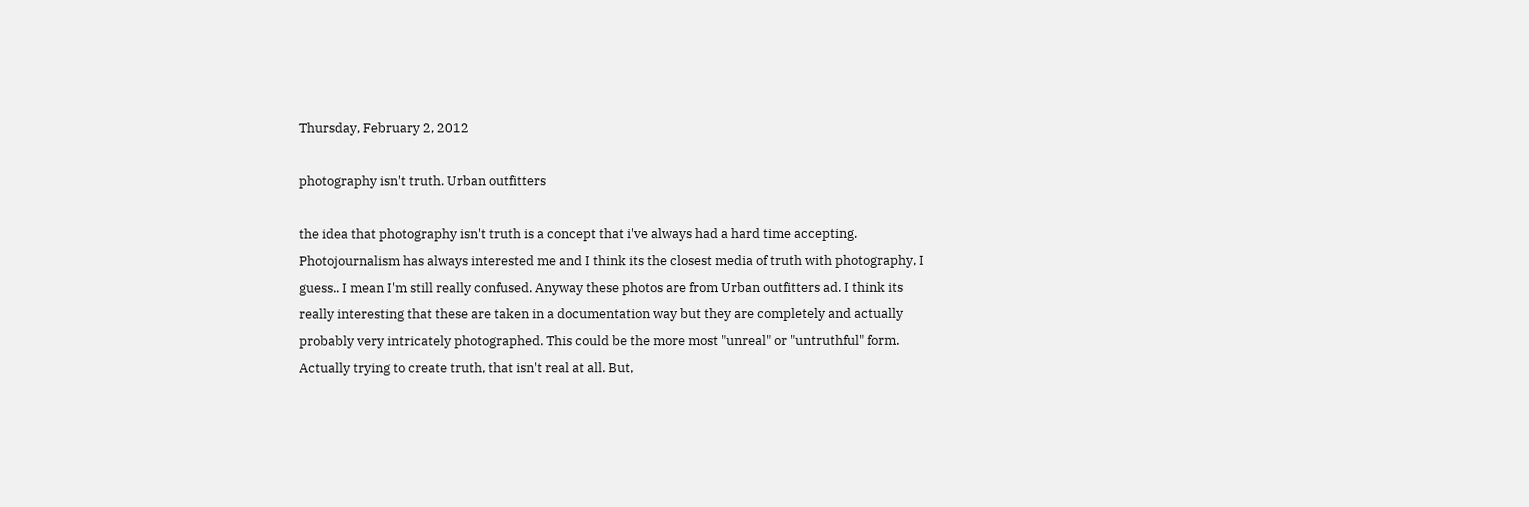Thursday, February 2, 2012

photography isn't truth. Urban outfitters

the idea that photography isn't truth is a concept that i've always had a hard time accepting. Photojournalism has always interested me and I think its the closest media of truth with photography, I guess.. I mean I'm still really confused. Anyway these photos are from Urban outfitters ad. I think its really interesting that these are taken in a documentation way but they are completely and actually probably very intricately photographed. This could be the more most "unreal" or "untruthful" form. Actually trying to create truth, that isn't real at all. But,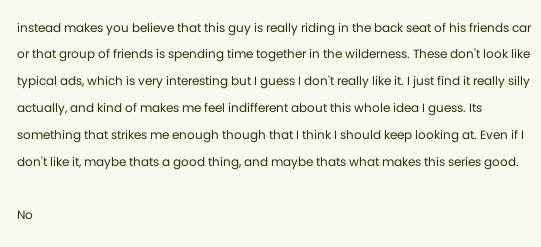instead makes you believe that this guy is really riding in the back seat of his friends car or that group of friends is spending time together in the wilderness. These don't look like typical ads, which is very interesting but I guess I don't really like it. I just find it really silly actually, and kind of makes me feel indifferent about this whole idea I guess. Its something that strikes me enough though that I think I should keep looking at. Even if I don't like it, maybe thats a good thing, and maybe thats what makes this series good.

No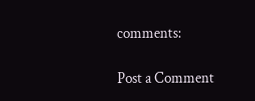comments:

Post a Comment